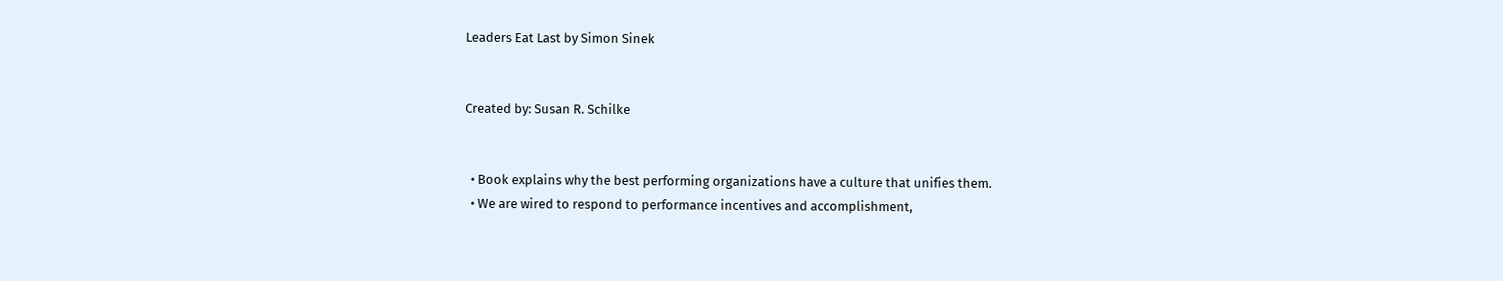Leaders Eat Last by Simon Sinek


Created by: Susan R. Schilke


  • Book explains why the best performing organizations have a culture that unifies them.
  • We are wired to respond to performance incentives and accomplishment,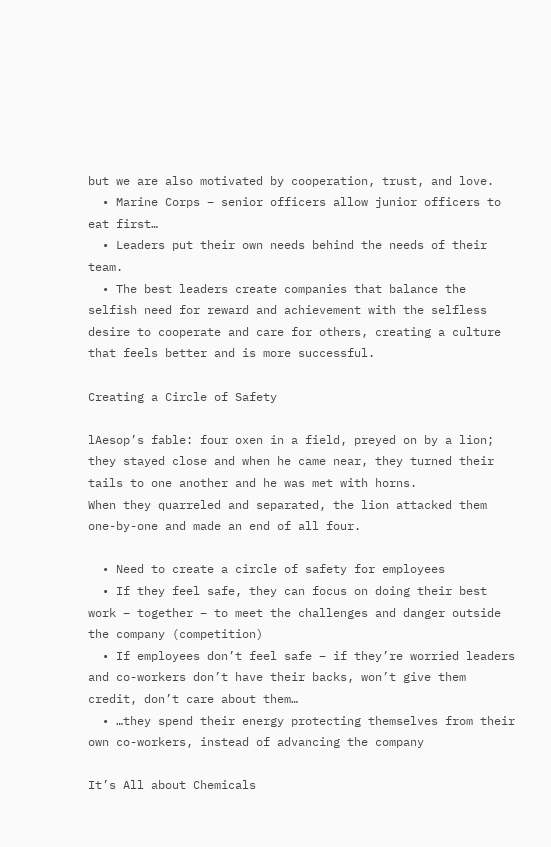but we are also motivated by cooperation, trust, and love.
  • Marine Corps – senior officers allow junior officers to eat first…
  • Leaders put their own needs behind the needs of their team.
  • The best leaders create companies that balance the selfish need for reward and achievement with the selfless desire to cooperate and care for others, creating a culture that feels better and is more successful.

Creating a Circle of Safety

lAesop’s fable: four oxen in a field, preyed on by a lion; they stayed close and when he came near, they turned their tails to one another and he was met with horns.
When they quarreled and separated, the lion attacked them one-by-one and made an end of all four.

  • Need to create a circle of safety for employees
  • If they feel safe, they can focus on doing their best work – together – to meet the challenges and danger outside the company (competition)
  • If employees don’t feel safe – if they’re worried leaders and co-workers don’t have their backs, won’t give them credit, don’t care about them…
  • …they spend their energy protecting themselves from their own co-workers, instead of advancing the company

It’s All about Chemicals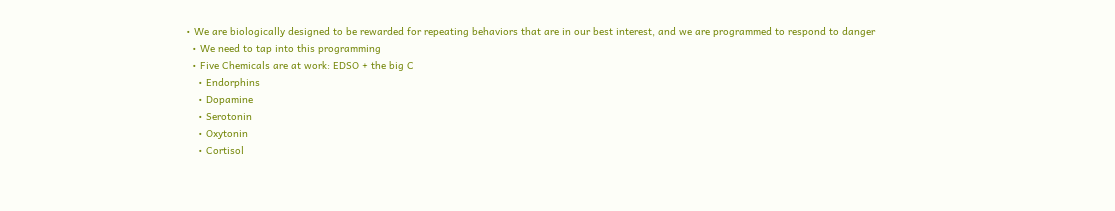• We are biologically designed to be rewarded for repeating behaviors that are in our best interest, and we are programmed to respond to danger
  • We need to tap into this programming
  • Five Chemicals are at work: EDSO + the big C
    • Endorphins
    • Dopamine
    • Serotonin
    • Oxytonin
    • Cortisol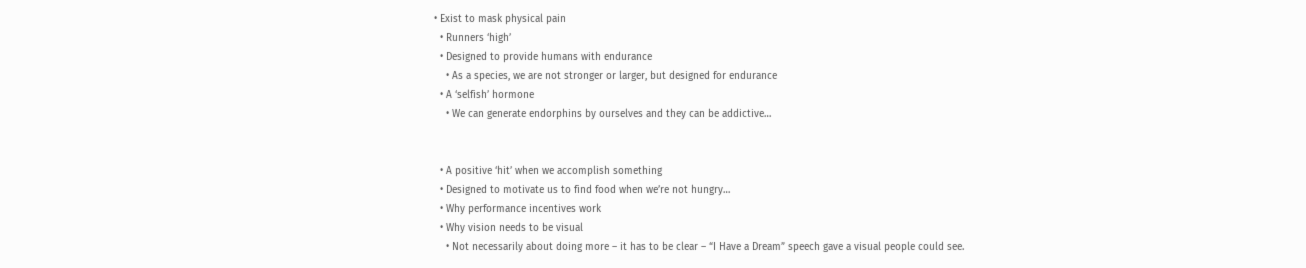• Exist to mask physical pain
  • Runners ‘high’
  • Designed to provide humans with endurance
    • As a species, we are not stronger or larger, but designed for endurance
  • A ‘selfish’ hormone
    • We can generate endorphins by ourselves and they can be addictive…


  • A positive ‘hit’ when we accomplish something
  • Designed to motivate us to find food when we’re not hungry…
  • Why performance incentives work
  • Why vision needs to be visual
    • Not necessarily about doing more – it has to be clear – “I Have a Dream” speech gave a visual people could see.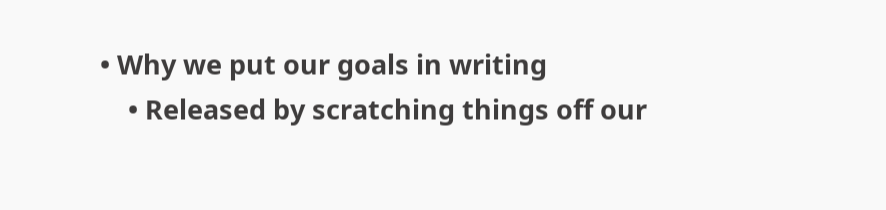• Why we put our goals in writing
    • Released by scratching things off our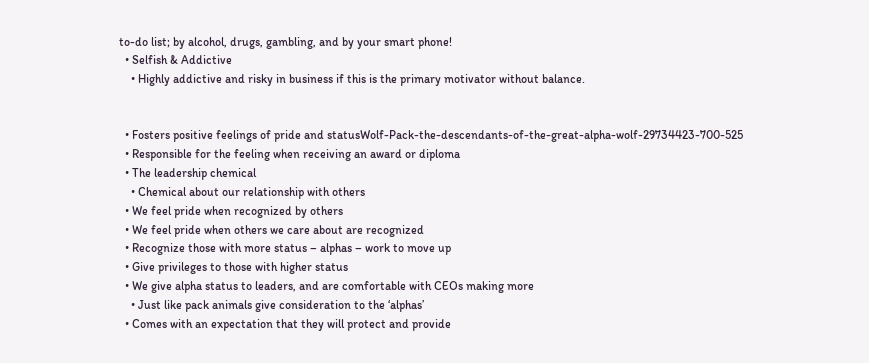to-do list; by alcohol, drugs, gambling, and by your smart phone!
  • Selfish & Addictive
    • Highly addictive and risky in business if this is the primary motivator without balance.


  • Fosters positive feelings of pride and statusWolf-Pack-the-descendants-of-the-great-alpha-wolf-29734423-700-525
  • Responsible for the feeling when receiving an award or diploma
  • The leadership chemical
    • Chemical about our relationship with others
  • We feel pride when recognized by others
  • We feel pride when others we care about are recognized
  • Recognize those with more status – alphas – work to move up
  • Give privileges to those with higher status
  • We give alpha status to leaders, and are comfortable with CEOs making more
    • Just like pack animals give consideration to the ‘alphas’
  • Comes with an expectation that they will protect and provide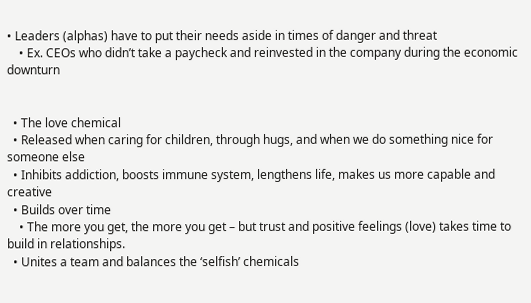• Leaders (alphas) have to put their needs aside in times of danger and threat
    • Ex. CEOs who didn’t take a paycheck and reinvested in the company during the economic downturn


  • The love chemical
  • Released when caring for children, through hugs, and when we do something nice for someone else
  • Inhibits addiction, boosts immune system, lengthens life, makes us more capable and creative
  • Builds over time
    • The more you get, the more you get – but trust and positive feelings (love) takes time to build in relationships.
  • Unites a team and balances the ‘selfish’ chemicals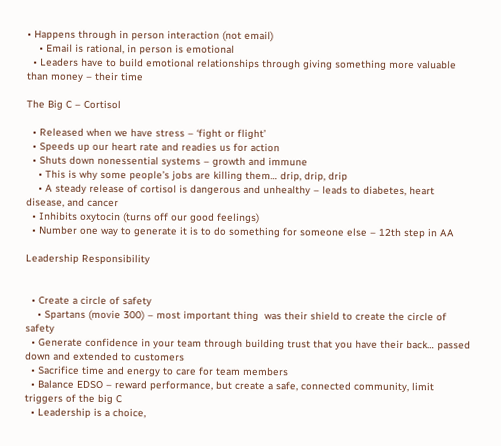• Happens through in person interaction (not email)
    • Email is rational, in person is emotional
  • Leaders have to build emotional relationships through giving something more valuable than money – their time

The Big C – Cortisol

  • Released when we have stress – ‘fight or flight’
  • Speeds up our heart rate and readies us for action
  • Shuts down nonessential systems – growth and immune
    • This is why some people’s jobs are killing them… drip, drip, drip
    • A steady release of cortisol is dangerous and unhealthy – leads to diabetes, heart disease, and cancer
  • Inhibits oxytocin (turns off our good feelings)
  • Number one way to generate it is to do something for someone else – 12th step in AA

Leadership Responsibility


  • Create a circle of safety
    • Spartans (movie 300) – most important thing  was their shield to create the circle of safety
  • Generate confidence in your team through building trust that you have their back… passed down and extended to customers
  • Sacrifice time and energy to care for team members
  • Balance EDSO – reward performance, but create a safe, connected community, limit triggers of the big C
  • Leadership is a choice,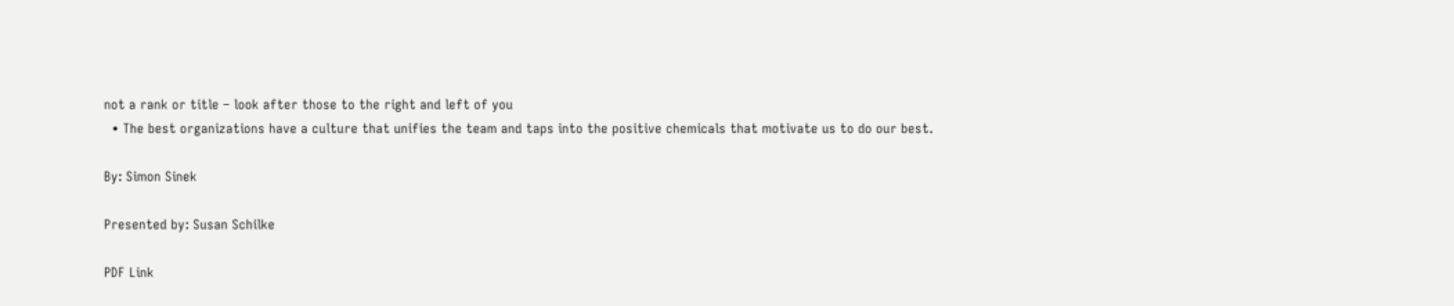not a rank or title – look after those to the right and left of you
  • The best organizations have a culture that unifies the team and taps into the positive chemicals that motivate us to do our best.

By: Simon Sinek

Presented by: Susan Schilke

PDF Link